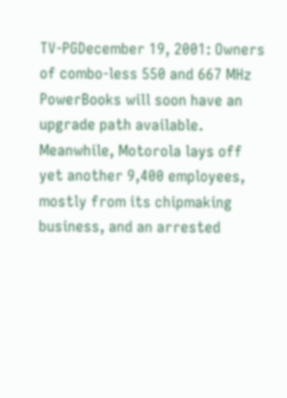TV-PGDecember 19, 2001: Owners of combo-less 550 and 667 MHz PowerBooks will soon have an upgrade path available. Meanwhile, Motorola lays off yet another 9,400 employees, mostly from its chipmaking business, and an arrested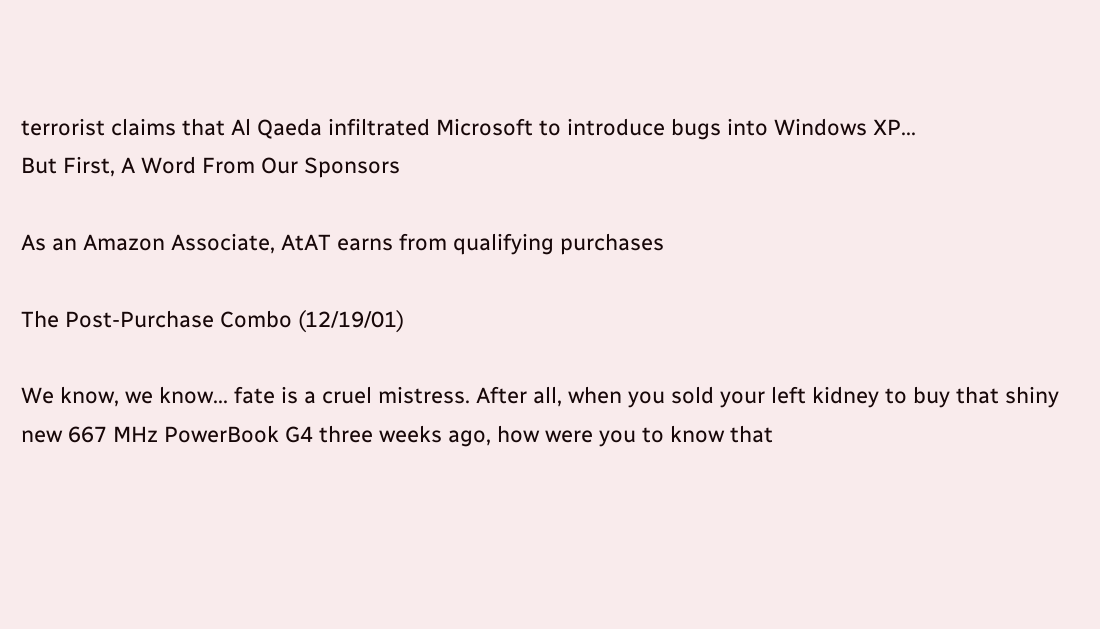terrorist claims that Al Qaeda infiltrated Microsoft to introduce bugs into Windows XP...
But First, A Word From Our Sponsors

As an Amazon Associate, AtAT earns from qualifying purchases

The Post-Purchase Combo (12/19/01)

We know, we know... fate is a cruel mistress. After all, when you sold your left kidney to buy that shiny new 667 MHz PowerBook G4 three weeks ago, how were you to know that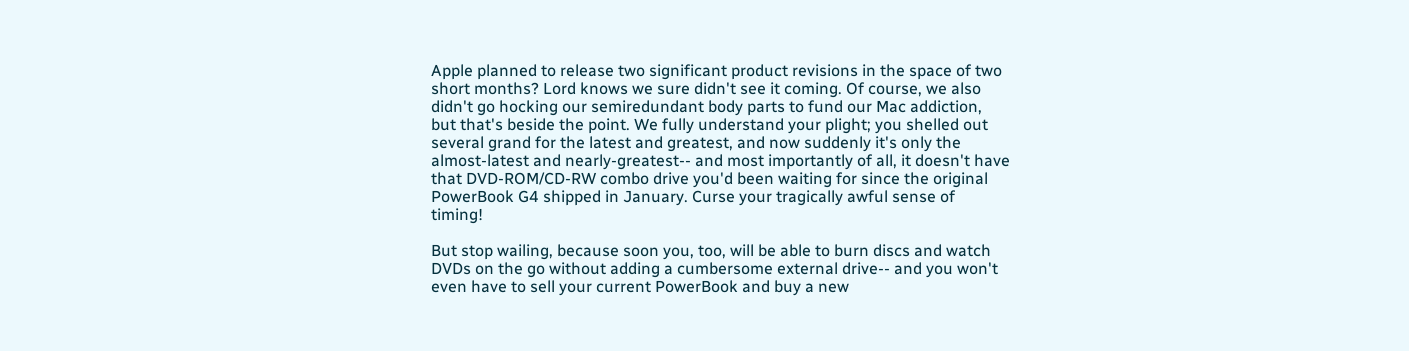Apple planned to release two significant product revisions in the space of two short months? Lord knows we sure didn't see it coming. Of course, we also didn't go hocking our semiredundant body parts to fund our Mac addiction, but that's beside the point. We fully understand your plight; you shelled out several grand for the latest and greatest, and now suddenly it's only the almost-latest and nearly-greatest-- and most importantly of all, it doesn't have that DVD-ROM/CD-RW combo drive you'd been waiting for since the original PowerBook G4 shipped in January. Curse your tragically awful sense of timing!

But stop wailing, because soon you, too, will be able to burn discs and watch DVDs on the go without adding a cumbersome external drive-- and you won't even have to sell your current PowerBook and buy a new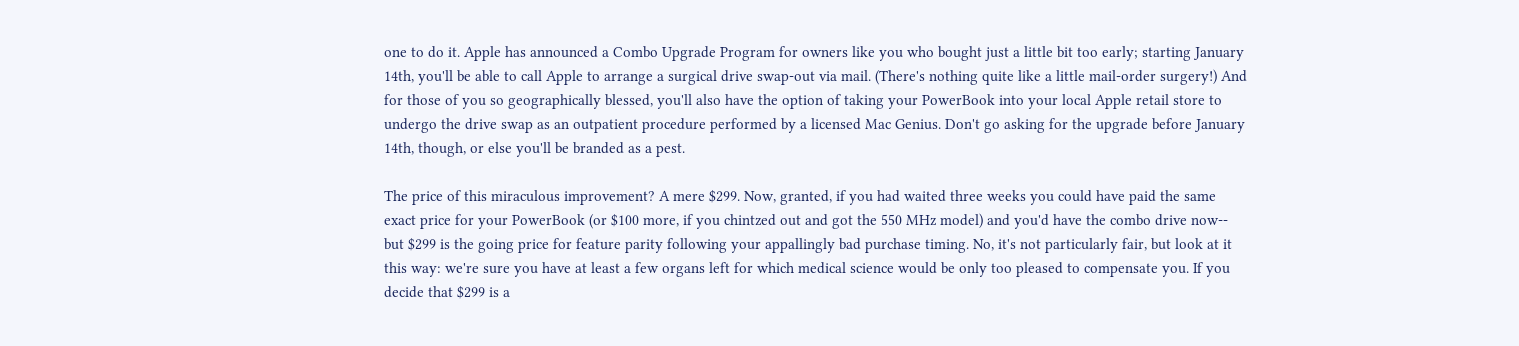one to do it. Apple has announced a Combo Upgrade Program for owners like you who bought just a little bit too early; starting January 14th, you'll be able to call Apple to arrange a surgical drive swap-out via mail. (There's nothing quite like a little mail-order surgery!) And for those of you so geographically blessed, you'll also have the option of taking your PowerBook into your local Apple retail store to undergo the drive swap as an outpatient procedure performed by a licensed Mac Genius. Don't go asking for the upgrade before January 14th, though, or else you'll be branded as a pest.

The price of this miraculous improvement? A mere $299. Now, granted, if you had waited three weeks you could have paid the same exact price for your PowerBook (or $100 more, if you chintzed out and got the 550 MHz model) and you'd have the combo drive now-- but $299 is the going price for feature parity following your appallingly bad purchase timing. No, it's not particularly fair, but look at it this way: we're sure you have at least a few organs left for which medical science would be only too pleased to compensate you. If you decide that $299 is a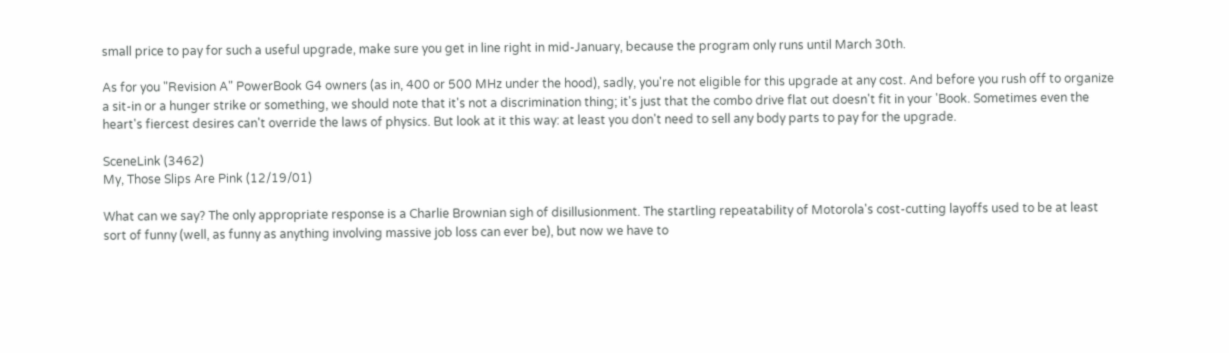small price to pay for such a useful upgrade, make sure you get in line right in mid-January, because the program only runs until March 30th.

As for you "Revision A" PowerBook G4 owners (as in, 400 or 500 MHz under the hood), sadly, you're not eligible for this upgrade at any cost. And before you rush off to organize a sit-in or a hunger strike or something, we should note that it's not a discrimination thing; it's just that the combo drive flat out doesn't fit in your 'Book. Sometimes even the heart's fiercest desires can't override the laws of physics. But look at it this way: at least you don't need to sell any body parts to pay for the upgrade.

SceneLink (3462)
My, Those Slips Are Pink (12/19/01)

What can we say? The only appropriate response is a Charlie Brownian sigh of disillusionment. The startling repeatability of Motorola's cost-cutting layoffs used to be at least sort of funny (well, as funny as anything involving massive job loss can ever be), but now we have to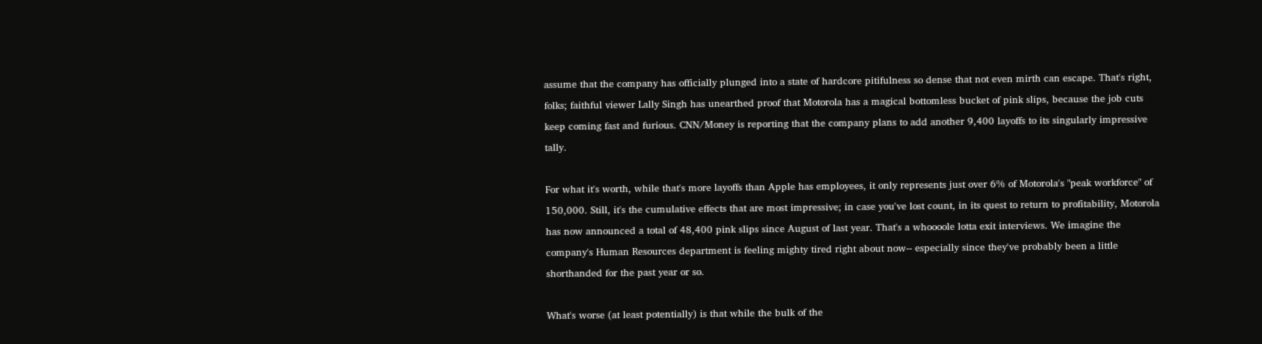assume that the company has officially plunged into a state of hardcore pitifulness so dense that not even mirth can escape. That's right, folks; faithful viewer Lally Singh has unearthed proof that Motorola has a magical bottomless bucket of pink slips, because the job cuts keep coming fast and furious. CNN/Money is reporting that the company plans to add another 9,400 layoffs to its singularly impressive tally.

For what it's worth, while that's more layoffs than Apple has employees, it only represents just over 6% of Motorola's "peak workforce" of 150,000. Still, it's the cumulative effects that are most impressive; in case you've lost count, in its quest to return to profitability, Motorola has now announced a total of 48,400 pink slips since August of last year. That's a whoooole lotta exit interviews. We imagine the company's Human Resources department is feeling mighty tired right about now-- especially since they've probably been a little shorthanded for the past year or so.

What's worse (at least potentially) is that while the bulk of the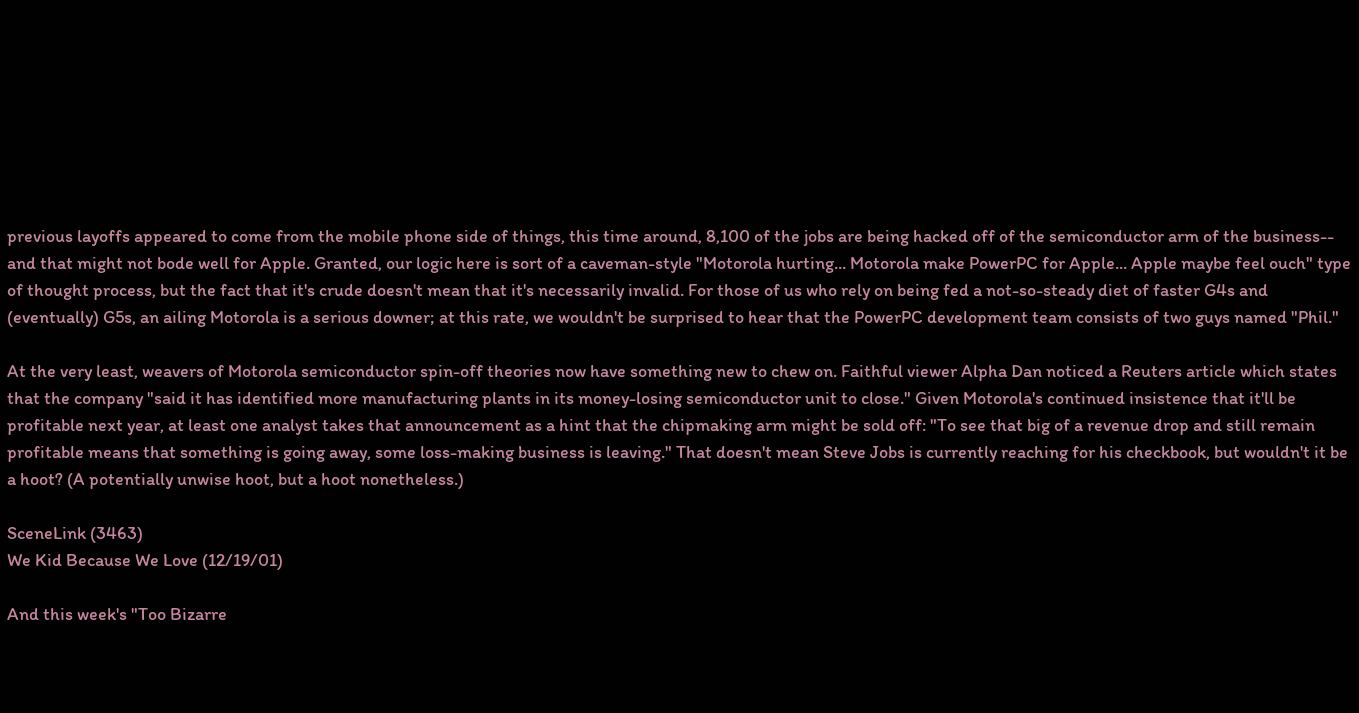previous layoffs appeared to come from the mobile phone side of things, this time around, 8,100 of the jobs are being hacked off of the semiconductor arm of the business-- and that might not bode well for Apple. Granted, our logic here is sort of a caveman-style "Motorola hurting... Motorola make PowerPC for Apple... Apple maybe feel ouch" type of thought process, but the fact that it's crude doesn't mean that it's necessarily invalid. For those of us who rely on being fed a not-so-steady diet of faster G4s and (eventually) G5s, an ailing Motorola is a serious downer; at this rate, we wouldn't be surprised to hear that the PowerPC development team consists of two guys named "Phil."

At the very least, weavers of Motorola semiconductor spin-off theories now have something new to chew on. Faithful viewer Alpha Dan noticed a Reuters article which states that the company "said it has identified more manufacturing plants in its money-losing semiconductor unit to close." Given Motorola's continued insistence that it'll be profitable next year, at least one analyst takes that announcement as a hint that the chipmaking arm might be sold off: "To see that big of a revenue drop and still remain profitable means that something is going away, some loss-making business is leaving." That doesn't mean Steve Jobs is currently reaching for his checkbook, but wouldn't it be a hoot? (A potentially unwise hoot, but a hoot nonetheless.)

SceneLink (3463)
We Kid Because We Love (12/19/01)

And this week's "Too Bizarre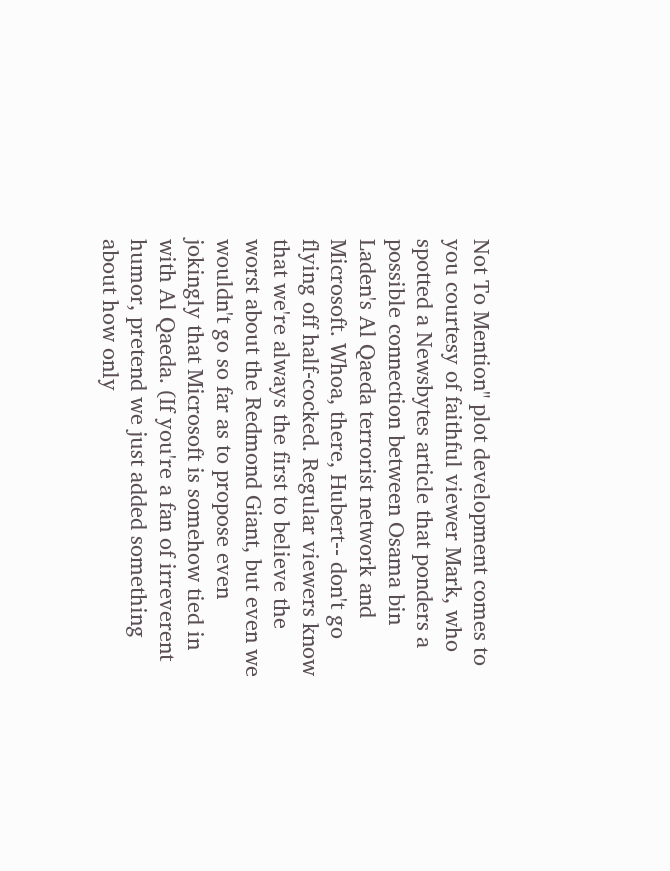Not To Mention" plot development comes to you courtesy of faithful viewer Mark, who spotted a Newsbytes article that ponders a possible connection between Osama bin Laden's Al Qaeda terrorist network and Microsoft. Whoa, there, Hubert-- don't go flying off half-cocked. Regular viewers know that we're always the first to believe the worst about the Redmond Giant, but even we wouldn't go so far as to propose even jokingly that Microsoft is somehow tied in with Al Qaeda. (If you're a fan of irreverent humor, pretend we just added something about how only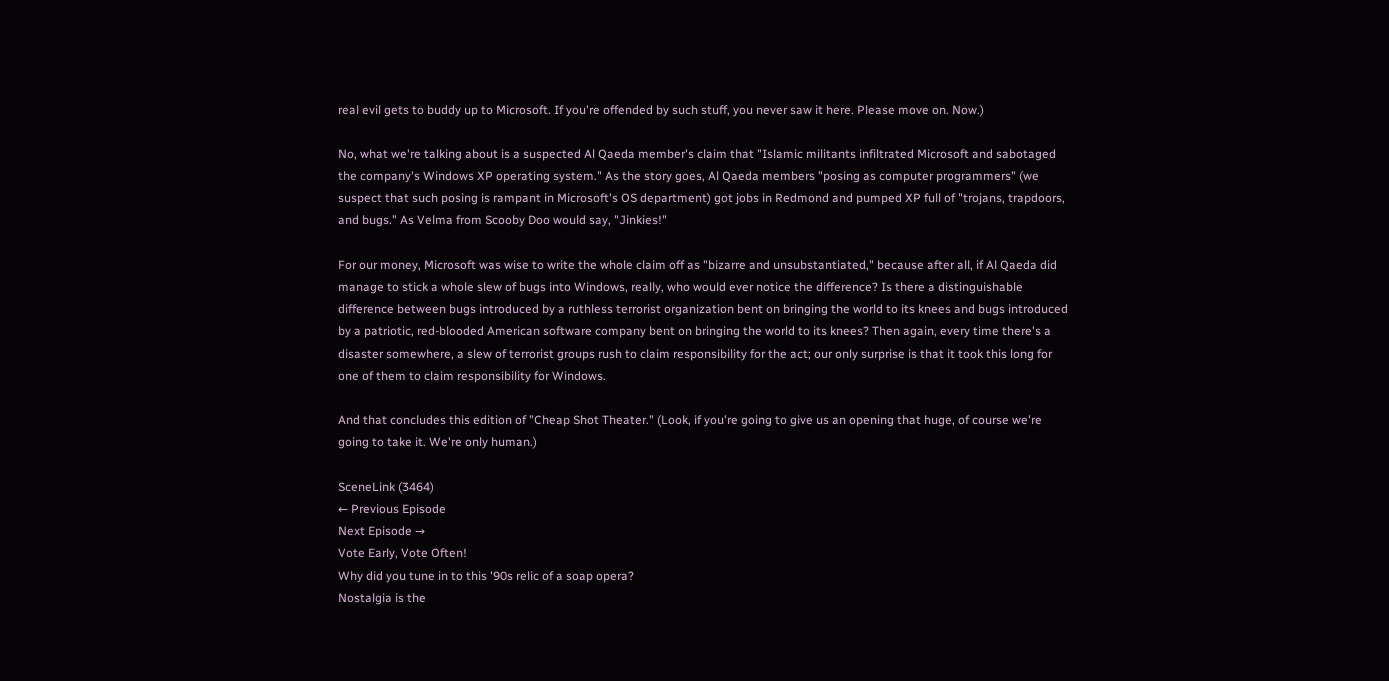real evil gets to buddy up to Microsoft. If you're offended by such stuff, you never saw it here. Please move on. Now.)

No, what we're talking about is a suspected Al Qaeda member's claim that "Islamic militants infiltrated Microsoft and sabotaged the company's Windows XP operating system." As the story goes, Al Qaeda members "posing as computer programmers" (we suspect that such posing is rampant in Microsoft's OS department) got jobs in Redmond and pumped XP full of "trojans, trapdoors, and bugs." As Velma from Scooby Doo would say, "Jinkies!"

For our money, Microsoft was wise to write the whole claim off as "bizarre and unsubstantiated," because after all, if Al Qaeda did manage to stick a whole slew of bugs into Windows, really, who would ever notice the difference? Is there a distinguishable difference between bugs introduced by a ruthless terrorist organization bent on bringing the world to its knees and bugs introduced by a patriotic, red-blooded American software company bent on bringing the world to its knees? Then again, every time there's a disaster somewhere, a slew of terrorist groups rush to claim responsibility for the act; our only surprise is that it took this long for one of them to claim responsibility for Windows.

And that concludes this edition of "Cheap Shot Theater." (Look, if you're going to give us an opening that huge, of course we're going to take it. We're only human.)

SceneLink (3464)
← Previous Episode
Next Episode →
Vote Early, Vote Often!
Why did you tune in to this '90s relic of a soap opera?
Nostalgia is the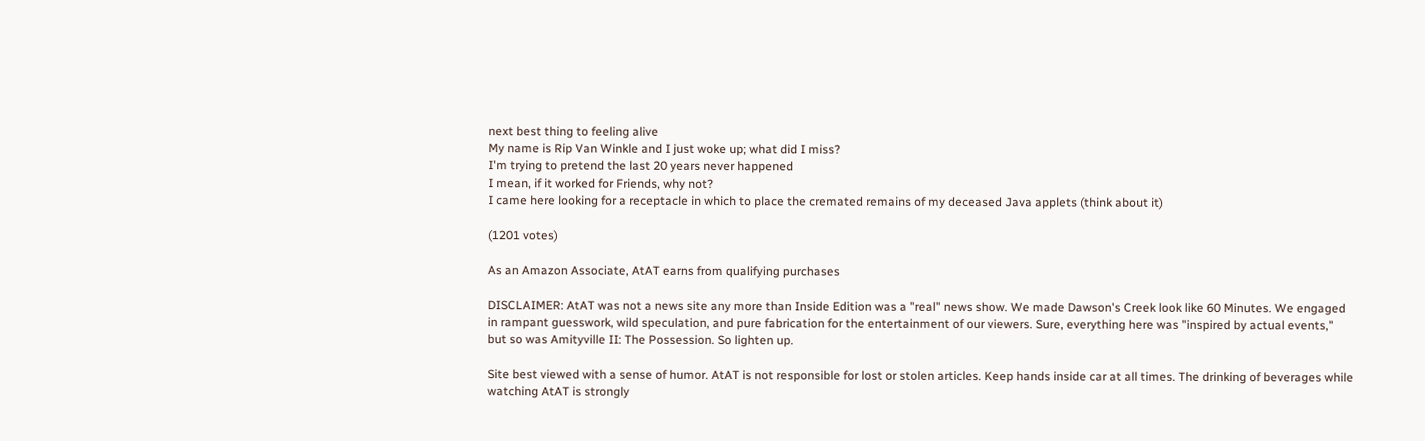next best thing to feeling alive
My name is Rip Van Winkle and I just woke up; what did I miss?
I'm trying to pretend the last 20 years never happened
I mean, if it worked for Friends, why not?
I came here looking for a receptacle in which to place the cremated remains of my deceased Java applets (think about it)

(1201 votes)

As an Amazon Associate, AtAT earns from qualifying purchases

DISCLAIMER: AtAT was not a news site any more than Inside Edition was a "real" news show. We made Dawson's Creek look like 60 Minutes. We engaged in rampant guesswork, wild speculation, and pure fabrication for the entertainment of our viewers. Sure, everything here was "inspired by actual events," but so was Amityville II: The Possession. So lighten up.

Site best viewed with a sense of humor. AtAT is not responsible for lost or stolen articles. Keep hands inside car at all times. The drinking of beverages while watching AtAT is strongly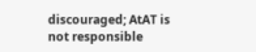discouraged; AtAT is not responsible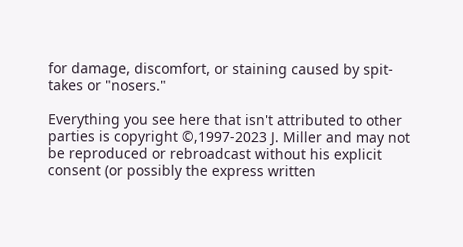for damage, discomfort, or staining caused by spit-takes or "nosers."

Everything you see here that isn't attributed to other parties is copyright ©,1997-2023 J. Miller and may not be reproduced or rebroadcast without his explicit consent (or possibly the express written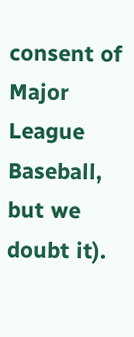consent of Major League Baseball, but we doubt it).